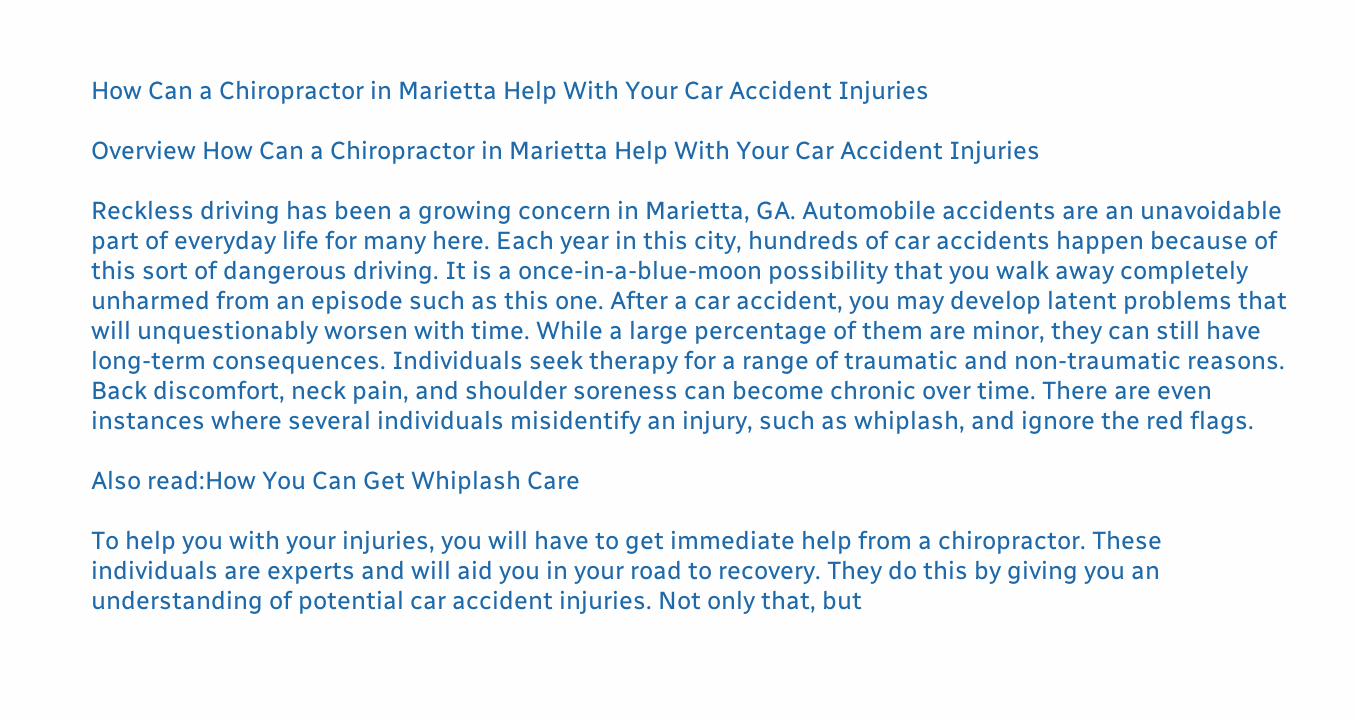How Can a Chiropractor in Marietta Help With Your Car Accident Injuries

Overview How Can a Chiropractor in Marietta Help With Your Car Accident Injuries

Reckless driving has been a growing concern in Marietta, GA. Automobile accidents are an unavoidable part of everyday life for many here. Each year in this city, hundreds of car accidents happen because of this sort of dangerous driving. It is a once-in-a-blue-moon possibility that you walk away completely unharmed from an episode such as this one. After a car accident, you may develop latent problems that will unquestionably worsen with time. While a large percentage of them are minor, they can still have long-term consequences. Individuals seek therapy for a range of traumatic and non-traumatic reasons. Back discomfort, neck pain, and shoulder soreness can become chronic over time. There are even instances where several individuals misidentify an injury, such as whiplash, and ignore the red flags.

Also read:How You Can Get Whiplash Care

To help you with your injuries, you will have to get immediate help from a chiropractor. These individuals are experts and will aid you in your road to recovery. They do this by giving you an understanding of potential car accident injuries. Not only that, but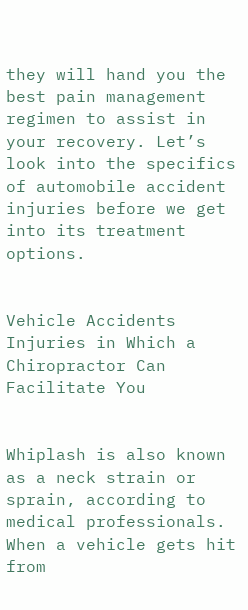they will hand you the best pain management regimen to assist in your recovery. Let’s look into the specifics of automobile accident injuries before we get into its treatment options.


Vehicle Accidents Injuries in Which a Chiropractor Can Facilitate You


Whiplash is also known as a neck strain or sprain, according to medical professionals. When a vehicle gets hit from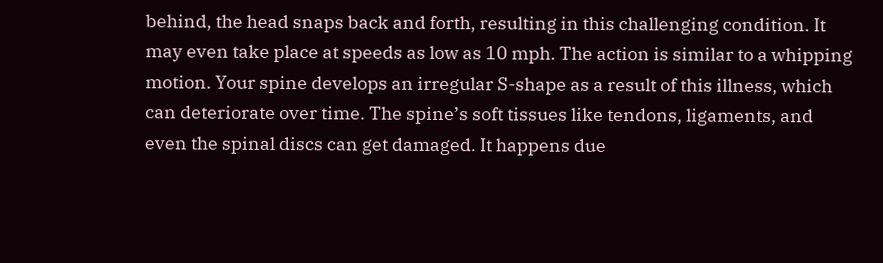behind, the head snaps back and forth, resulting in this challenging condition. It may even take place at speeds as low as 10 mph. The action is similar to a whipping motion. Your spine develops an irregular S-shape as a result of this illness, which can deteriorate over time. The spine’s soft tissues like tendons, ligaments, and even the spinal discs can get damaged. It happens due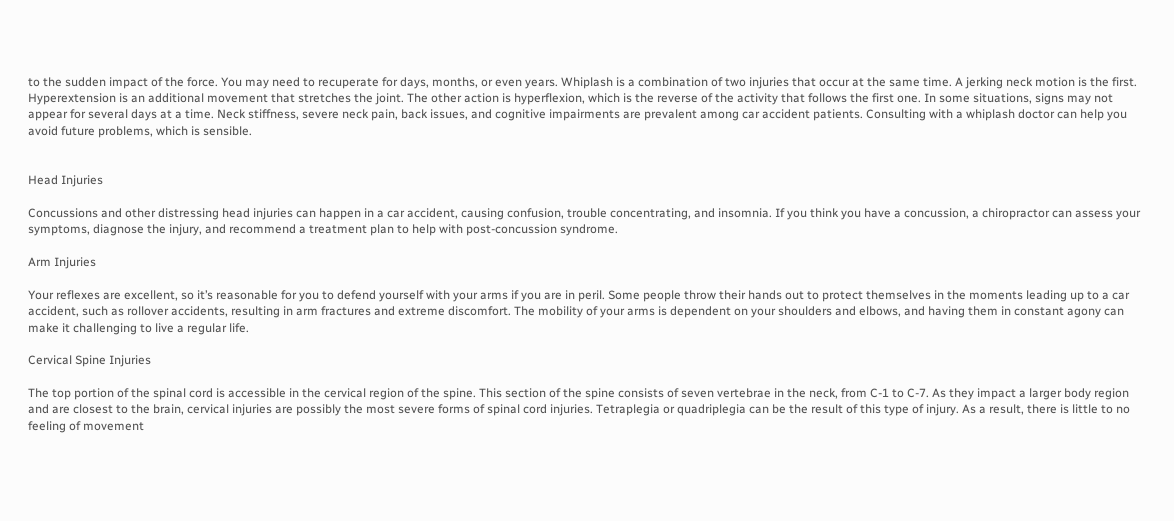to the sudden impact of the force. You may need to recuperate for days, months, or even years. Whiplash is a combination of two injuries that occur at the same time. A jerking neck motion is the first. Hyperextension is an additional movement that stretches the joint. The other action is hyperflexion, which is the reverse of the activity that follows the first one. In some situations, signs may not appear for several days at a time. Neck stiffness, severe neck pain, back issues, and cognitive impairments are prevalent among car accident patients. Consulting with a whiplash doctor can help you avoid future problems, which is sensible.


Head Injuries

Concussions and other distressing head injuries can happen in a car accident, causing confusion, trouble concentrating, and insomnia. If you think you have a concussion, a chiropractor can assess your symptoms, diagnose the injury, and recommend a treatment plan to help with post-concussion syndrome.

Arm Injuries

Your reflexes are excellent, so it’s reasonable for you to defend yourself with your arms if you are in peril. Some people throw their hands out to protect themselves in the moments leading up to a car accident, such as rollover accidents, resulting in arm fractures and extreme discomfort. The mobility of your arms is dependent on your shoulders and elbows, and having them in constant agony can make it challenging to live a regular life.

Cervical Spine Injuries

The top portion of the spinal cord is accessible in the cervical region of the spine. This section of the spine consists of seven vertebrae in the neck, from C-1 to C-7. As they impact a larger body region and are closest to the brain, cervical injuries are possibly the most severe forms of spinal cord injuries. Tetraplegia or quadriplegia can be the result of this type of injury. As a result, there is little to no feeling of movement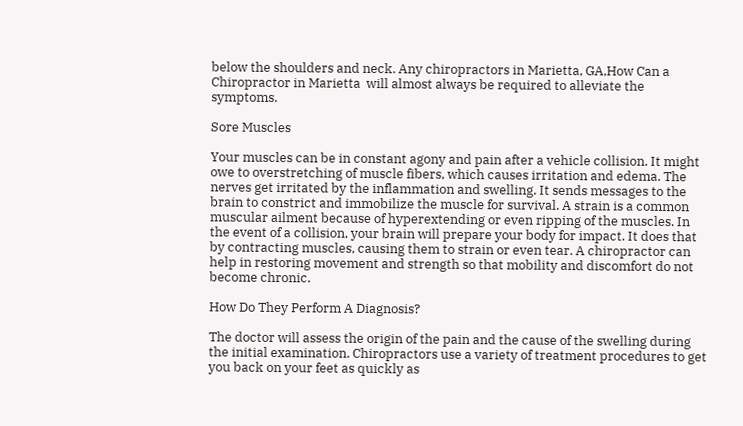below the shoulders and neck. Any chiropractors in Marietta, GA,How Can a Chiropractor in Marietta  will almost always be required to alleviate the symptoms.

Sore Muscles

Your muscles can be in constant agony and pain after a vehicle collision. It might owe to overstretching of muscle fibers, which causes irritation and edema. The nerves get irritated by the inflammation and swelling. It sends messages to the brain to constrict and immobilize the muscle for survival. A strain is a common muscular ailment because of hyperextending or even ripping of the muscles. In the event of a collision, your brain will prepare your body for impact. It does that by contracting muscles, causing them to strain or even tear. A chiropractor can help in restoring movement and strength so that mobility and discomfort do not become chronic.

How Do They Perform A Diagnosis?

The doctor will assess the origin of the pain and the cause of the swelling during the initial examination. Chiropractors use a variety of treatment procedures to get you back on your feet as quickly as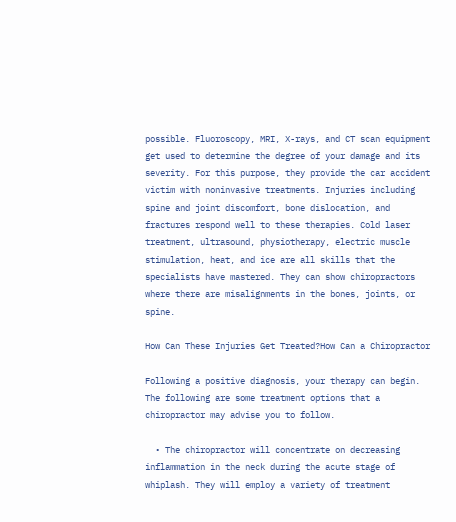possible. Fluoroscopy, MRI, X-rays, and CT scan equipment get used to determine the degree of your damage and its severity. For this purpose, they provide the car accident victim with noninvasive treatments. Injuries including spine and joint discomfort, bone dislocation, and fractures respond well to these therapies. Cold laser treatment, ultrasound, physiotherapy, electric muscle stimulation, heat, and ice are all skills that the specialists have mastered. They can show chiropractors where there are misalignments in the bones, joints, or spine.

How Can These Injuries Get Treated?How Can a Chiropractor

Following a positive diagnosis, your therapy can begin. The following are some treatment options that a chiropractor may advise you to follow.

  • The chiropractor will concentrate on decreasing inflammation in the neck during the acute stage of whiplash. They will employ a variety of treatment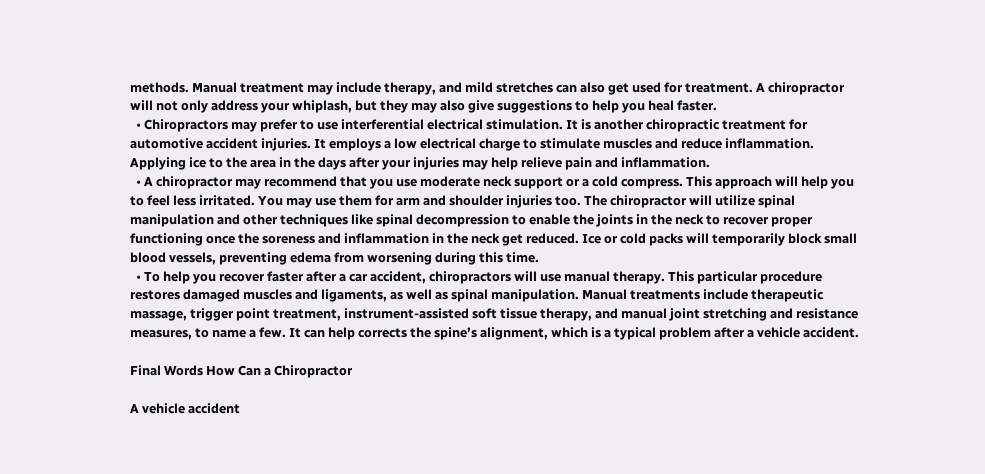methods. Manual treatment may include therapy, and mild stretches can also get used for treatment. A chiropractor will not only address your whiplash, but they may also give suggestions to help you heal faster.
  • Chiropractors may prefer to use interferential electrical stimulation. It is another chiropractic treatment for automotive accident injuries. It employs a low electrical charge to stimulate muscles and reduce inflammation. Applying ice to the area in the days after your injuries may help relieve pain and inflammation.
  • A chiropractor may recommend that you use moderate neck support or a cold compress. This approach will help you to feel less irritated. You may use them for arm and shoulder injuries too. The chiropractor will utilize spinal manipulation and other techniques like spinal decompression to enable the joints in the neck to recover proper functioning once the soreness and inflammation in the neck get reduced. Ice or cold packs will temporarily block small blood vessels, preventing edema from worsening during this time.
  • To help you recover faster after a car accident, chiropractors will use manual therapy. This particular procedure restores damaged muscles and ligaments, as well as spinal manipulation. Manual treatments include therapeutic massage, trigger point treatment, instrument-assisted soft tissue therapy, and manual joint stretching and resistance measures, to name a few. It can help corrects the spine’s alignment, which is a typical problem after a vehicle accident.

Final Words How Can a Chiropractor

A vehicle accident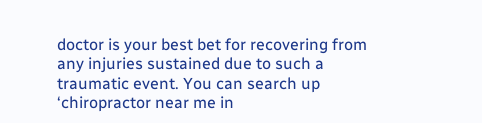doctor is your best bet for recovering from any injuries sustained due to such a traumatic event. You can search up ‘chiropractor near me in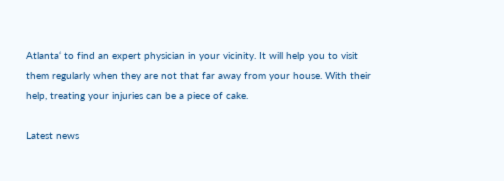Atlanta‘ to find an expert physician in your vicinity. It will help you to visit them regularly when they are not that far away from your house. With their help, treating your injuries can be a piece of cake.

Latest news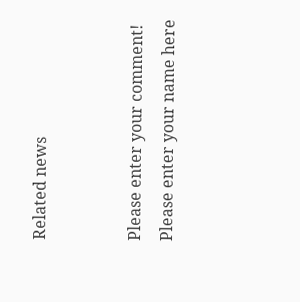Related news


Please enter your comment!
Please enter your name here